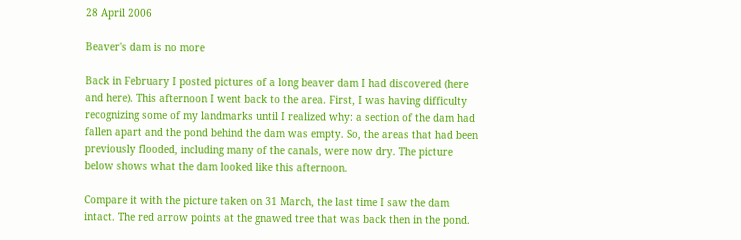28 April 2006

Beaver's dam is no more

Back in February I posted pictures of a long beaver dam I had discovered (here and here). This afternoon I went back to the area. First, I was having difficulty recognizing some of my landmarks until I realized why: a section of the dam had fallen apart and the pond behind the dam was empty. So, the areas that had been previously flooded, including many of the canals, were now dry. The picture below shows what the dam looked like this afternoon.

Compare it with the picture taken on 31 March, the last time I saw the dam intact. The red arrow points at the gnawed tree that was back then in the pond.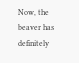Now, the beaver has definitely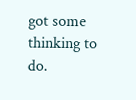got some thinking to do.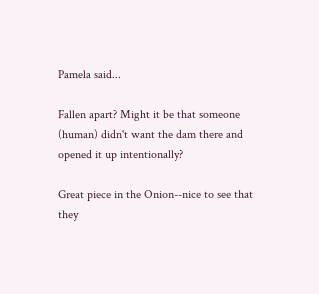Pamela said...

Fallen apart? Might it be that someone (human) didn't want the dam there and opened it up intentionally?

Great piece in the Onion--nice to see that they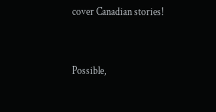cover Canadian stories!


Possible,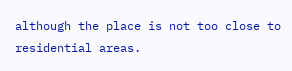although the place is not too close to residential areas.